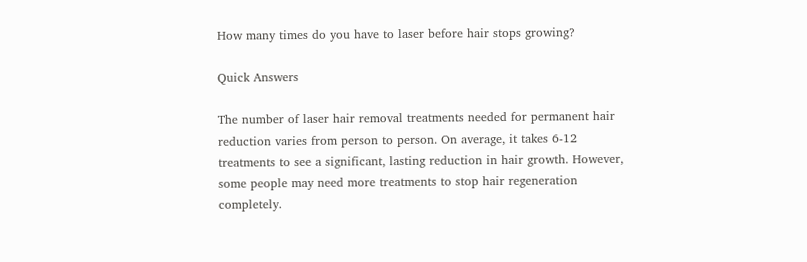How many times do you have to laser before hair stops growing?

Quick Answers

The number of laser hair removal treatments needed for permanent hair reduction varies from person to person. On average, it takes 6-12 treatments to see a significant, lasting reduction in hair growth. However, some people may need more treatments to stop hair regeneration completely.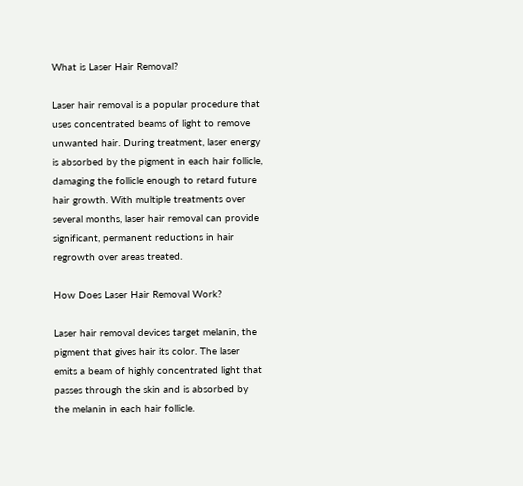What is Laser Hair Removal?

Laser hair removal is a popular procedure that uses concentrated beams of light to remove unwanted hair. During treatment, laser energy is absorbed by the pigment in each hair follicle, damaging the follicle enough to retard future hair growth. With multiple treatments over several months, laser hair removal can provide significant, permanent reductions in hair regrowth over areas treated.

How Does Laser Hair Removal Work?

Laser hair removal devices target melanin, the pigment that gives hair its color. The laser emits a beam of highly concentrated light that passes through the skin and is absorbed by the melanin in each hair follicle.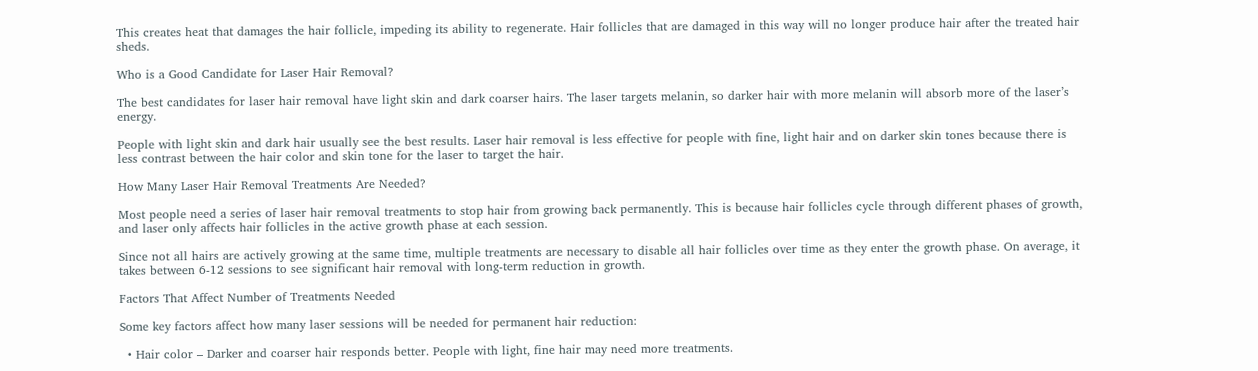This creates heat that damages the hair follicle, impeding its ability to regenerate. Hair follicles that are damaged in this way will no longer produce hair after the treated hair sheds.

Who is a Good Candidate for Laser Hair Removal?

The best candidates for laser hair removal have light skin and dark coarser hairs. The laser targets melanin, so darker hair with more melanin will absorb more of the laser’s energy.

People with light skin and dark hair usually see the best results. Laser hair removal is less effective for people with fine, light hair and on darker skin tones because there is less contrast between the hair color and skin tone for the laser to target the hair.

How Many Laser Hair Removal Treatments Are Needed?

Most people need a series of laser hair removal treatments to stop hair from growing back permanently. This is because hair follicles cycle through different phases of growth, and laser only affects hair follicles in the active growth phase at each session.

Since not all hairs are actively growing at the same time, multiple treatments are necessary to disable all hair follicles over time as they enter the growth phase. On average, it takes between 6-12 sessions to see significant hair removal with long-term reduction in growth.

Factors That Affect Number of Treatments Needed

Some key factors affect how many laser sessions will be needed for permanent hair reduction:

  • Hair color – Darker and coarser hair responds better. People with light, fine hair may need more treatments.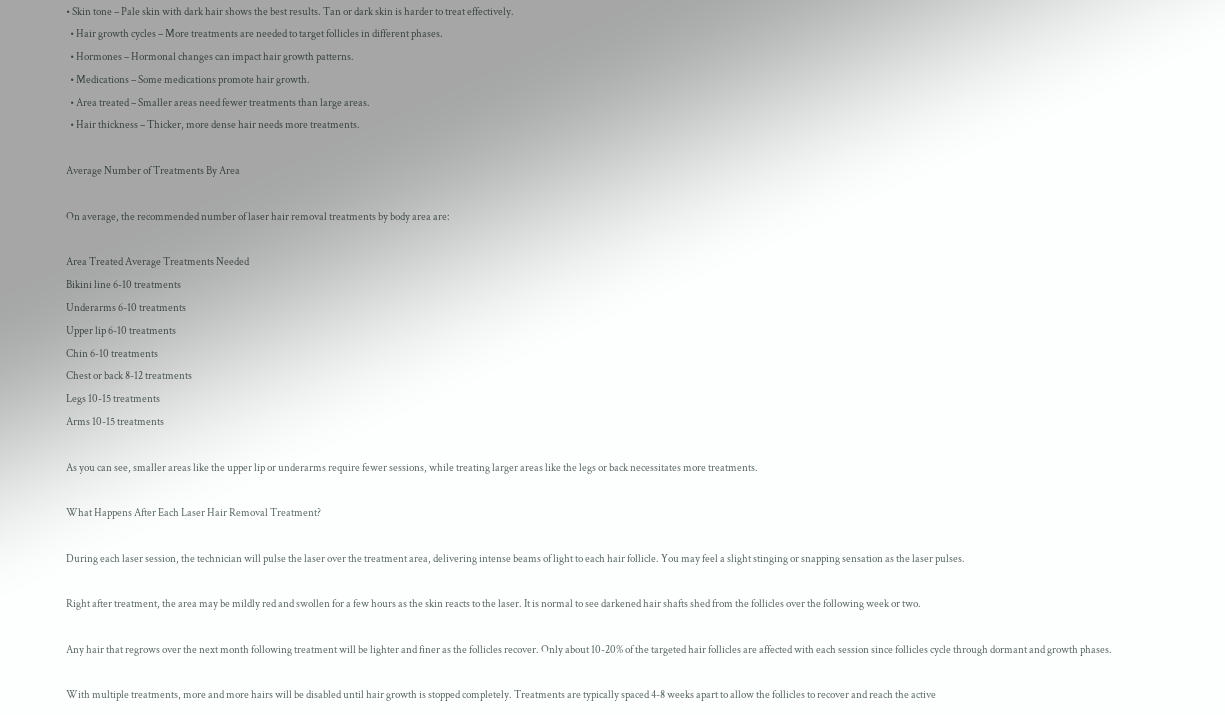• Skin tone – Pale skin with dark hair shows the best results. Tan or dark skin is harder to treat effectively.
  • Hair growth cycles – More treatments are needed to target follicles in different phases.
  • Hormones – Hormonal changes can impact hair growth patterns.
  • Medications – Some medications promote hair growth.
  • Area treated – Smaller areas need fewer treatments than large areas.
  • Hair thickness – Thicker, more dense hair needs more treatments.

Average Number of Treatments By Area

On average, the recommended number of laser hair removal treatments by body area are:

Area Treated Average Treatments Needed
Bikini line 6-10 treatments
Underarms 6-10 treatments
Upper lip 6-10 treatments
Chin 6-10 treatments
Chest or back 8-12 treatments
Legs 10-15 treatments
Arms 10-15 treatments

As you can see, smaller areas like the upper lip or underarms require fewer sessions, while treating larger areas like the legs or back necessitates more treatments.

What Happens After Each Laser Hair Removal Treatment?

During each laser session, the technician will pulse the laser over the treatment area, delivering intense beams of light to each hair follicle. You may feel a slight stinging or snapping sensation as the laser pulses.

Right after treatment, the area may be mildly red and swollen for a few hours as the skin reacts to the laser. It is normal to see darkened hair shafts shed from the follicles over the following week or two.

Any hair that regrows over the next month following treatment will be lighter and finer as the follicles recover. Only about 10-20% of the targeted hair follicles are affected with each session since follicles cycle through dormant and growth phases.

With multiple treatments, more and more hairs will be disabled until hair growth is stopped completely. Treatments are typically spaced 4-8 weeks apart to allow the follicles to recover and reach the active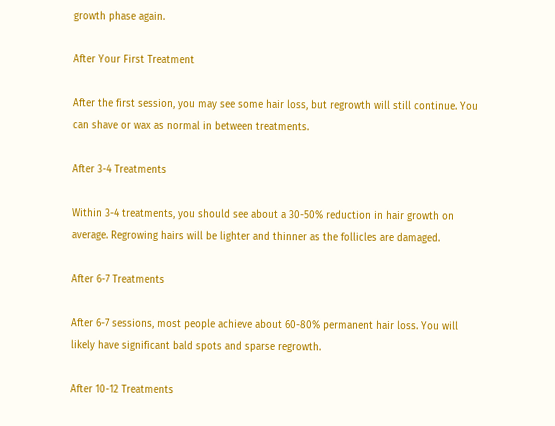growth phase again.

After Your First Treatment

After the first session, you may see some hair loss, but regrowth will still continue. You can shave or wax as normal in between treatments.

After 3-4 Treatments

Within 3-4 treatments, you should see about a 30-50% reduction in hair growth on average. Regrowing hairs will be lighter and thinner as the follicles are damaged.

After 6-7 Treatments

After 6-7 sessions, most people achieve about 60-80% permanent hair loss. You will likely have significant bald spots and sparse regrowth.

After 10-12 Treatments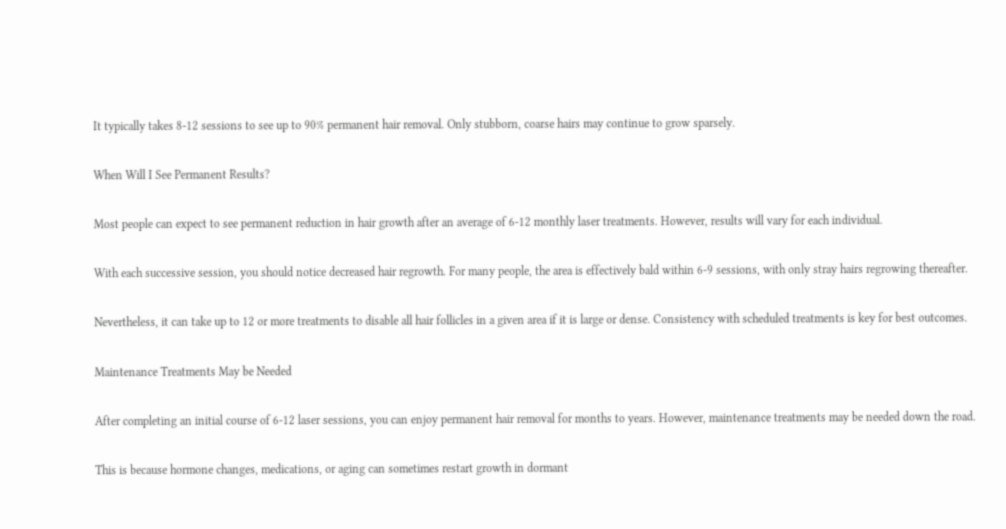It typically takes 8-12 sessions to see up to 90% permanent hair removal. Only stubborn, coarse hairs may continue to grow sparsely.

When Will I See Permanent Results?

Most people can expect to see permanent reduction in hair growth after an average of 6-12 monthly laser treatments. However, results will vary for each individual.

With each successive session, you should notice decreased hair regrowth. For many people, the area is effectively bald within 6-9 sessions, with only stray hairs regrowing thereafter.

Nevertheless, it can take up to 12 or more treatments to disable all hair follicles in a given area if it is large or dense. Consistency with scheduled treatments is key for best outcomes.

Maintenance Treatments May be Needed

After completing an initial course of 6-12 laser sessions, you can enjoy permanent hair removal for months to years. However, maintenance treatments may be needed down the road.

This is because hormone changes, medications, or aging can sometimes restart growth in dormant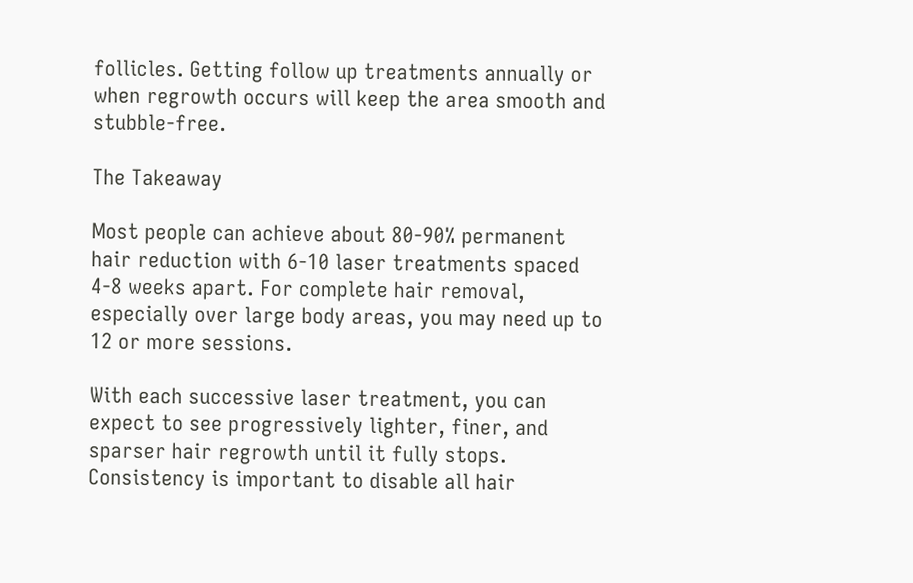follicles. Getting follow up treatments annually or when regrowth occurs will keep the area smooth and stubble-free.

The Takeaway

Most people can achieve about 80-90% permanent hair reduction with 6-10 laser treatments spaced 4-8 weeks apart. For complete hair removal, especially over large body areas, you may need up to 12 or more sessions.

With each successive laser treatment, you can expect to see progressively lighter, finer, and sparser hair regrowth until it fully stops. Consistency is important to disable all hair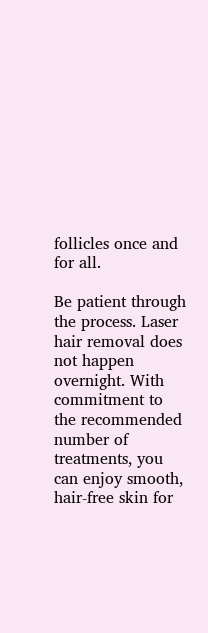follicles once and for all.

Be patient through the process. Laser hair removal does not happen overnight. With commitment to the recommended number of treatments, you can enjoy smooth, hair-free skin for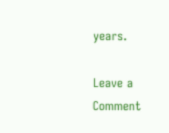years.

Leave a Comment